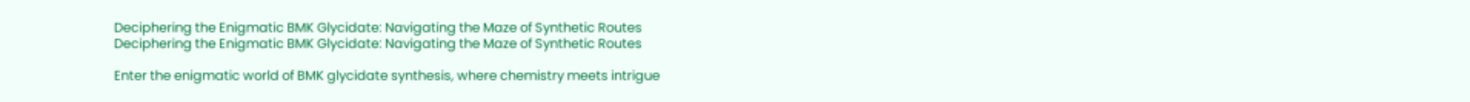Deciphering the Enigmatic BMK Glycidate: Navigating the Maze of Synthetic Routes
Deciphering the Enigmatic BMK Glycidate: Navigating the Maze of Synthetic Routes

Enter the enigmatic world of BMK glycidate synthesis, where chemistry meets intrigue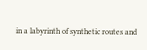in a labyrinth of synthetic routes and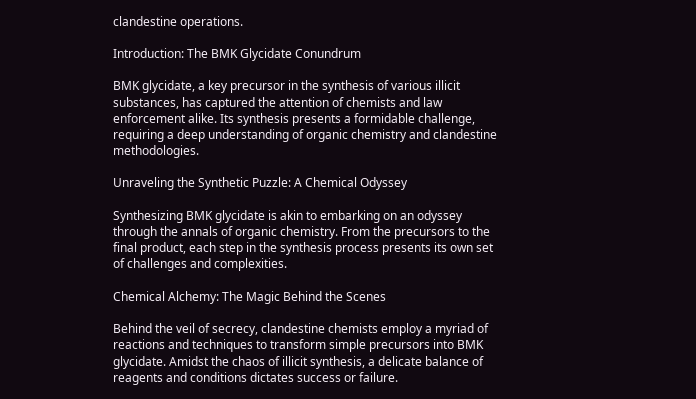clandestine operations.

Introduction: The BMK Glycidate Conundrum

BMK glycidate, a key precursor in the synthesis of various illicit substances, has captured the attention of chemists and law enforcement alike. Its synthesis presents a formidable challenge, requiring a deep understanding of organic chemistry and clandestine methodologies.

Unraveling the Synthetic Puzzle: A Chemical Odyssey

Synthesizing BMK glycidate is akin to embarking on an odyssey through the annals of organic chemistry. From the precursors to the final product, each step in the synthesis process presents its own set of challenges and complexities.

Chemical Alchemy: The Magic Behind the Scenes

Behind the veil of secrecy, clandestine chemists employ a myriad of reactions and techniques to transform simple precursors into BMK glycidate. Amidst the chaos of illicit synthesis, a delicate balance of reagents and conditions dictates success or failure.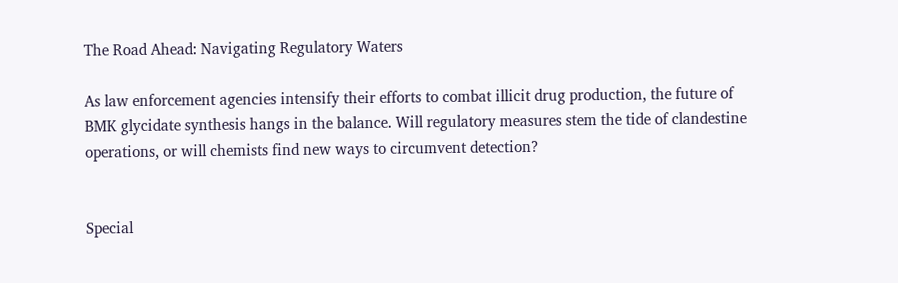The Road Ahead: Navigating Regulatory Waters

As law enforcement agencies intensify their efforts to combat illicit drug production, the future of BMK glycidate synthesis hangs in the balance. Will regulatory measures stem the tide of clandestine operations, or will chemists find new ways to circumvent detection?


Special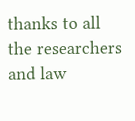thanks to all the researchers and law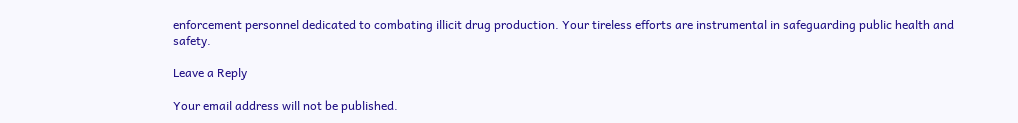enforcement personnel dedicated to combating illicit drug production. Your tireless efforts are instrumental in safeguarding public health and safety.

Leave a Reply

Your email address will not be published.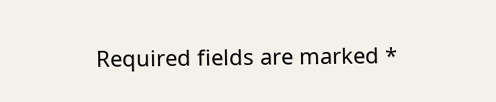Required fields are marked *